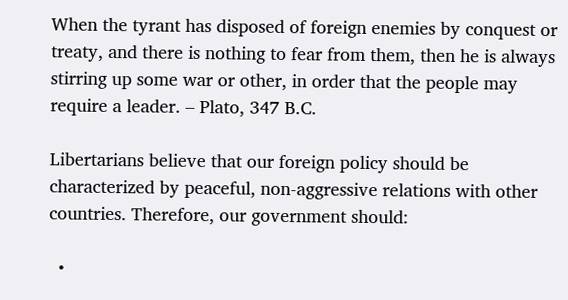When the tyrant has disposed of foreign enemies by conquest or treaty, and there is nothing to fear from them, then he is always stirring up some war or other, in order that the people may require a leader. – Plato, 347 B.C.

Libertarians believe that our foreign policy should be characterized by peaceful, non-aggressive relations with other countries. Therefore, our government should:

  •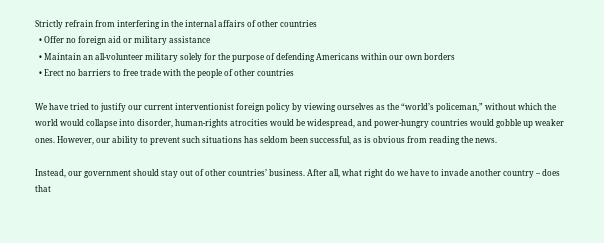Strictly refrain from interfering in the internal affairs of other countries
  • Offer no foreign aid or military assistance
  • Maintain an all-volunteer military solely for the purpose of defending Americans within our own borders
  • Erect no barriers to free trade with the people of other countries

We have tried to justify our current interventionist foreign policy by viewing ourselves as the “world’s policeman,” without which the world would collapse into disorder, human-rights atrocities would be widespread, and power-hungry countries would gobble up weaker ones. However, our ability to prevent such situations has seldom been successful, as is obvious from reading the news.

Instead, our government should stay out of other countries’ business. After all, what right do we have to invade another country – does that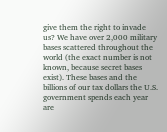give them the right to invade us? We have over 2,000 military bases scattered throughout the world (the exact number is not known, because secret bases exist). These bases and the billions of our tax dollars the U.S. government spends each year are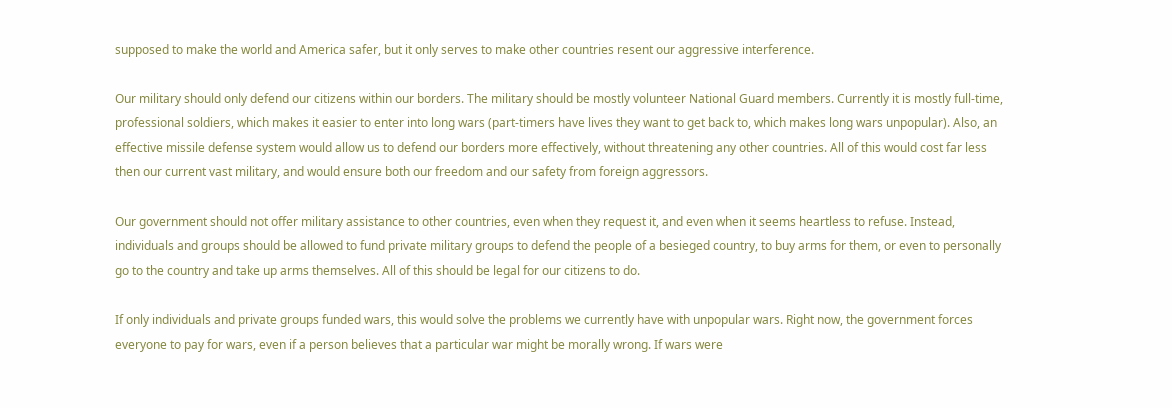supposed to make the world and America safer, but it only serves to make other countries resent our aggressive interference.

Our military should only defend our citizens within our borders. The military should be mostly volunteer National Guard members. Currently it is mostly full-time, professional soldiers, which makes it easier to enter into long wars (part-timers have lives they want to get back to, which makes long wars unpopular). Also, an effective missile defense system would allow us to defend our borders more effectively, without threatening any other countries. All of this would cost far less then our current vast military, and would ensure both our freedom and our safety from foreign aggressors.

Our government should not offer military assistance to other countries, even when they request it, and even when it seems heartless to refuse. Instead, individuals and groups should be allowed to fund private military groups to defend the people of a besieged country, to buy arms for them, or even to personally go to the country and take up arms themselves. All of this should be legal for our citizens to do.

If only individuals and private groups funded wars, this would solve the problems we currently have with unpopular wars. Right now, the government forces everyone to pay for wars, even if a person believes that a particular war might be morally wrong. If wars were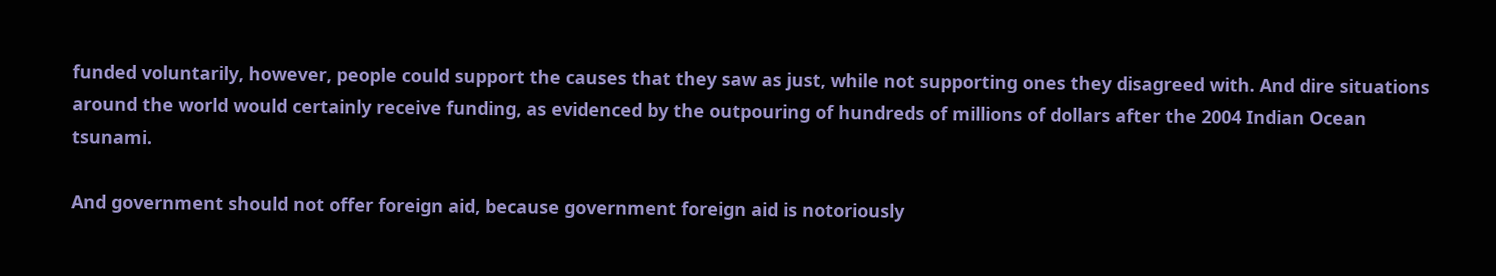funded voluntarily, however, people could support the causes that they saw as just, while not supporting ones they disagreed with. And dire situations around the world would certainly receive funding, as evidenced by the outpouring of hundreds of millions of dollars after the 2004 Indian Ocean tsunami.

And government should not offer foreign aid, because government foreign aid is notoriously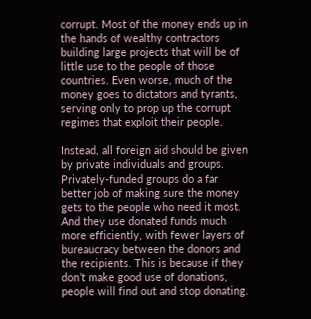corrupt. Most of the money ends up in the hands of wealthy contractors building large projects that will be of little use to the people of those countries. Even worse, much of the money goes to dictators and tyrants, serving only to prop up the corrupt regimes that exploit their people.

Instead, all foreign aid should be given by private individuals and groups. Privately-funded groups do a far better job of making sure the money gets to the people who need it most. And they use donated funds much more efficiently, with fewer layers of bureaucracy between the donors and the recipients. This is because if they don’t make good use of donations, people will find out and stop donating.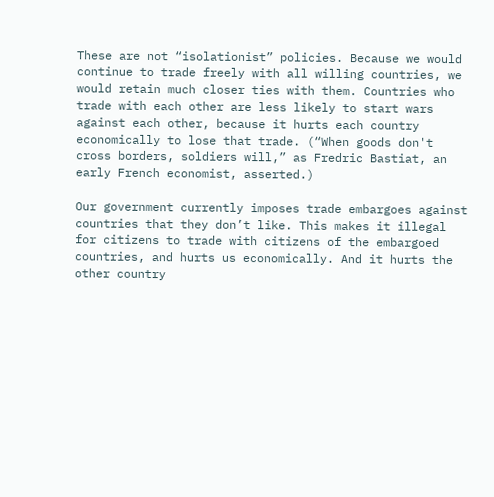These are not “isolationist” policies. Because we would continue to trade freely with all willing countries, we would retain much closer ties with them. Countries who trade with each other are less likely to start wars against each other, because it hurts each country economically to lose that trade. (“When goods don't cross borders, soldiers will,” as Fredric Bastiat, an early French economist, asserted.)

Our government currently imposes trade embargoes against countries that they don’t like. This makes it illegal for citizens to trade with citizens of the embargoed countries, and hurts us economically. And it hurts the other country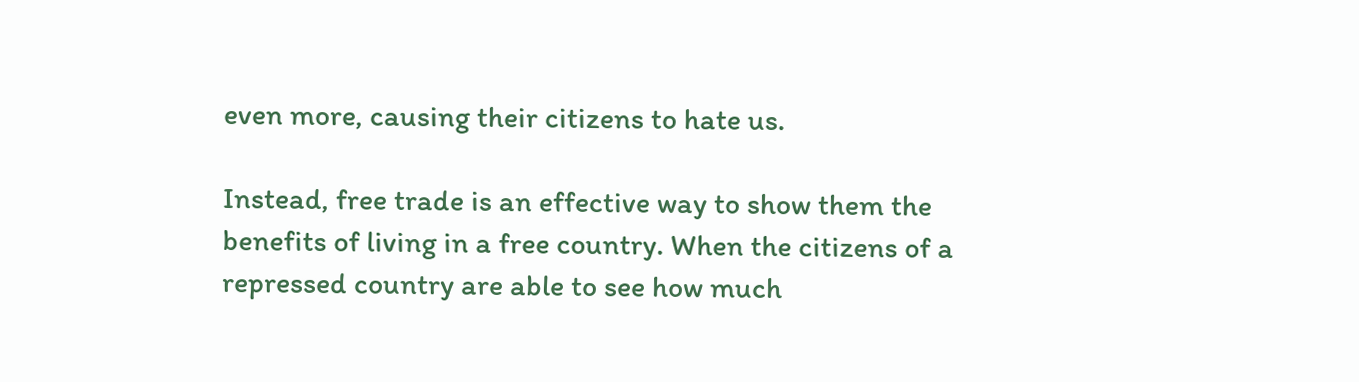even more, causing their citizens to hate us.

Instead, free trade is an effective way to show them the benefits of living in a free country. When the citizens of a repressed country are able to see how much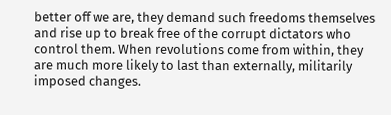better off we are, they demand such freedoms themselves and rise up to break free of the corrupt dictators who control them. When revolutions come from within, they are much more likely to last than externally, militarily imposed changes.